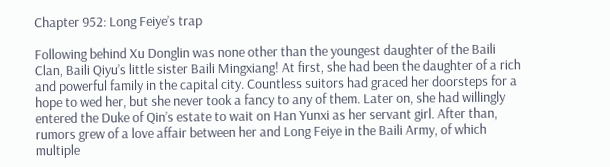Chapter 952: Long Feiye’s trap

Following behind Xu Donglin was none other than the youngest daughter of the Baili Clan, Baili Qiyu’s little sister Baili Mingxiang! At first, she had been the daughter of a rich and powerful family in the capital city. Countless suitors had graced her doorsteps for a hope to wed her, but she never took a fancy to any of them. Later on, she had willingly entered the Duke of Qin’s estate to wait on Han Yunxi as her servant girl. After than, rumors grew of a love affair between her and Long Feiye in the Baili Army, of which multiple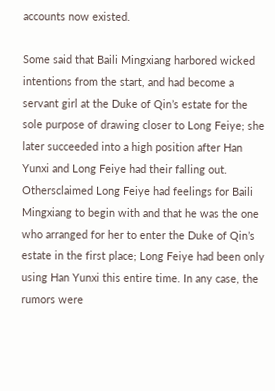accounts now existed.

Some said that Baili Mingxiang harbored wicked intentions from the start, and had become a servant girl at the Duke of Qin’s estate for the sole purpose of drawing closer to Long Feiye; she later succeeded into a high position after Han Yunxi and Long Feiye had their falling out. Othersclaimed Long Feiye had feelings for Baili Mingxiang to begin with and that he was the one who arranged for her to enter the Duke of Qin’s estate in the first place; Long Feiye had been only using Han Yunxi this entire time. In any case, the rumors were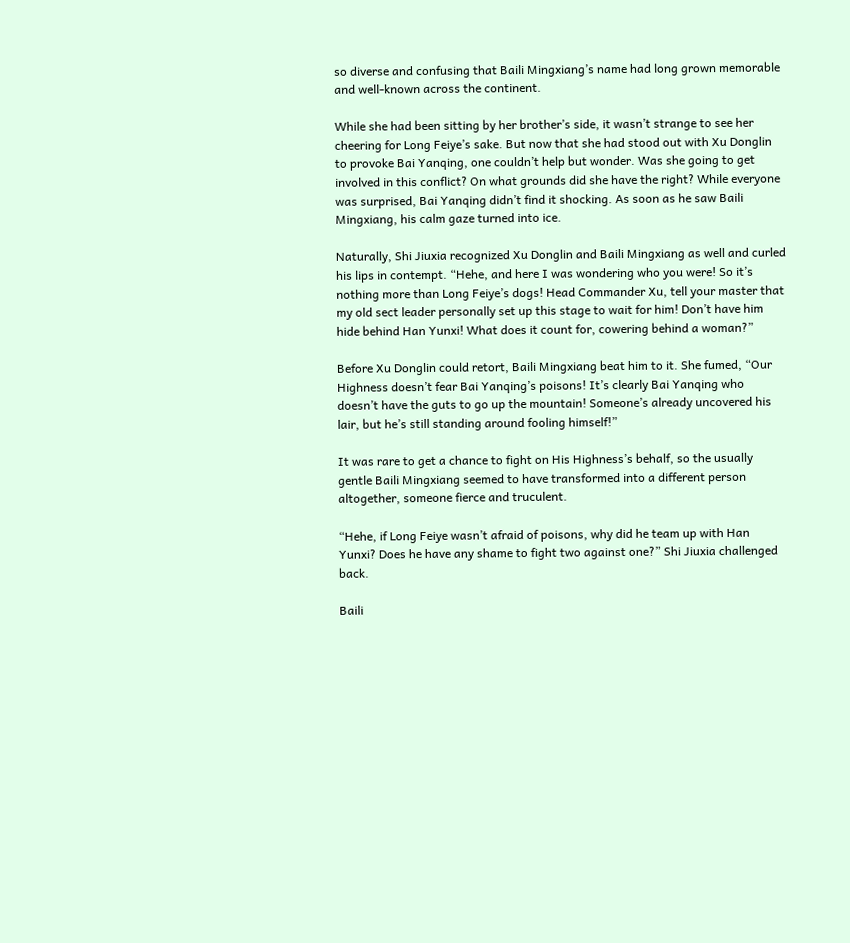so diverse and confusing that Baili Mingxiang’s name had long grown memorable and well-known across the continent.

While she had been sitting by her brother’s side, it wasn’t strange to see her cheering for Long Feiye’s sake. But now that she had stood out with Xu Donglin to provoke Bai Yanqing, one couldn’t help but wonder. Was she going to get involved in this conflict? On what grounds did she have the right? While everyone was surprised, Bai Yanqing didn’t find it shocking. As soon as he saw Baili Mingxiang, his calm gaze turned into ice.

Naturally, Shi Jiuxia recognized Xu Donglin and Baili Mingxiang as well and curled his lips in contempt. “Hehe, and here I was wondering who you were! So it’s nothing more than Long Feiye’s dogs! Head Commander Xu, tell your master that my old sect leader personally set up this stage to wait for him! Don’t have him hide behind Han Yunxi! What does it count for, cowering behind a woman?”

Before Xu Donglin could retort, Baili Mingxiang beat him to it. She fumed, “Our Highness doesn’t fear Bai Yanqing’s poisons! It’s clearly Bai Yanqing who doesn’t have the guts to go up the mountain! Someone’s already uncovered his lair, but he’s still standing around fooling himself!”

It was rare to get a chance to fight on His Highness’s behalf, so the usually gentle Baili Mingxiang seemed to have transformed into a different person altogether, someone fierce and truculent.

“Hehe, if Long Feiye wasn’t afraid of poisons, why did he team up with Han Yunxi? Does he have any shame to fight two against one?” Shi Jiuxia challenged back.

Baili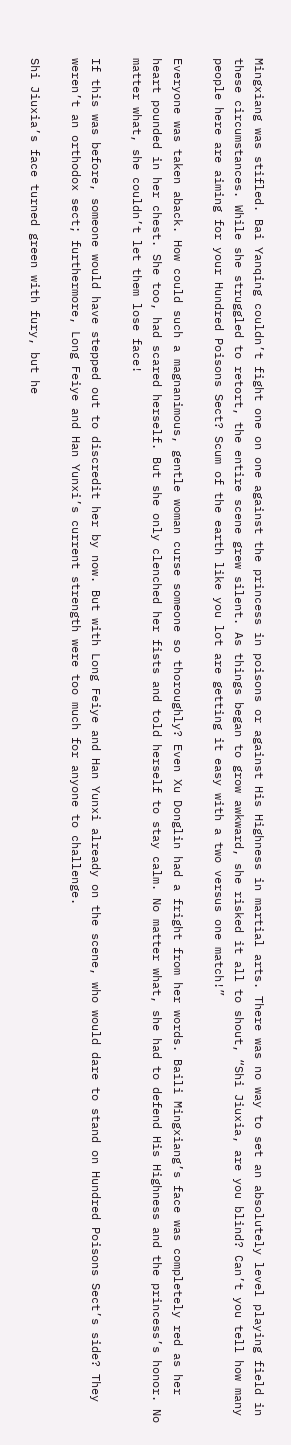Mingxiang was stifled. Bai Yanqing couldn’t fight one on one against the princess in poisons or against His Highness in martial arts. There was no way to set an absolutely level playing field in these circumstances. While she struggled to retort, the entire scene grew silent. As things began to grow awkward, she risked it all to shout, “Shi Jiuxia, are you blind? Can’t you tell how many people here are aiming for your Hundred Poisons Sect? Scum of the earth like you lot are getting it easy with a two versus one match!”

Everyone was taken aback. How could such a magnanimous, gentle woman curse someone so thoroughly? Even Xu Donglin had a fright from her words. Baili Mingxiang’s face was completely red as her heart pounded in her chest. She too, had scared herself. But she only clenched her fists and told herself to stay calm. No matter what, she had to defend His Highness and the princess’s honor. No matter what, she couldn’t let them lose face!

If this was before, someone would have stepped out to discredit her by now. But with Long Feiye and Han Yunxi already on the scene, who would dare to stand on Hundred Poisons Sect’s side? They weren’t an orthodox sect; furthermore, Long Feiye and Han Yunxi’s current strength were too much for anyone to challenge.

Shi Jiuxia’s face turned green with fury, but he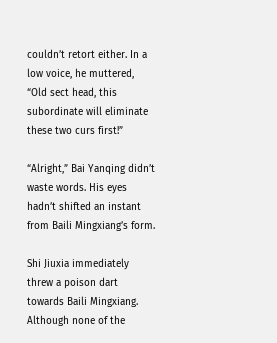couldn’t retort either. In a low voice, he muttered, “Old sect head, this subordinate will eliminate these two curs first!”

“Alright,” Bai Yanqing didn’t waste words. His eyes hadn’t shifted an instant from Baili Mingxiang’s form.

Shi Jiuxia immediately threw a poison dart towards Baili Mingxiang. Although none of the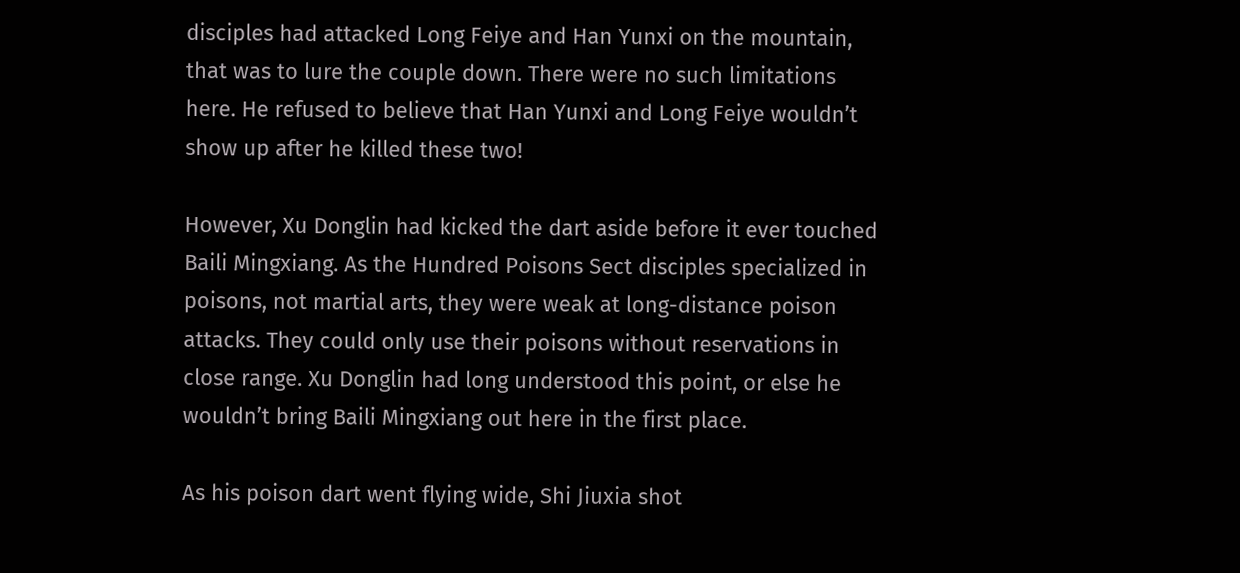disciples had attacked Long Feiye and Han Yunxi on the mountain, that was to lure the couple down. There were no such limitations here. He refused to believe that Han Yunxi and Long Feiye wouldn’t show up after he killed these two!

However, Xu Donglin had kicked the dart aside before it ever touched Baili Mingxiang. As the Hundred Poisons Sect disciples specialized in poisons, not martial arts, they were weak at long-distance poison attacks. They could only use their poisons without reservations in close range. Xu Donglin had long understood this point, or else he wouldn’t bring Baili Mingxiang out here in the first place.

As his poison dart went flying wide, Shi Jiuxia shot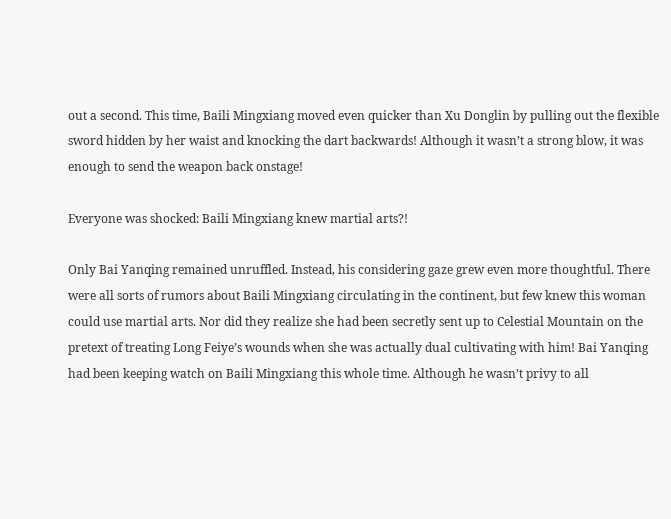out a second. This time, Baili Mingxiang moved even quicker than Xu Donglin by pulling out the flexible sword hidden by her waist and knocking the dart backwards! Although it wasn’t a strong blow, it was enough to send the weapon back onstage!

Everyone was shocked: Baili Mingxiang knew martial arts?!

Only Bai Yanqing remained unruffled. Instead, his considering gaze grew even more thoughtful. There were all sorts of rumors about Baili Mingxiang circulating in the continent, but few knew this woman could use martial arts. Nor did they realize she had been secretly sent up to Celestial Mountain on the pretext of treating Long Feiye’s wounds when she was actually dual cultivating with him! Bai Yanqing had been keeping watch on Baili Mingxiang this whole time. Although he wasn’t privy to all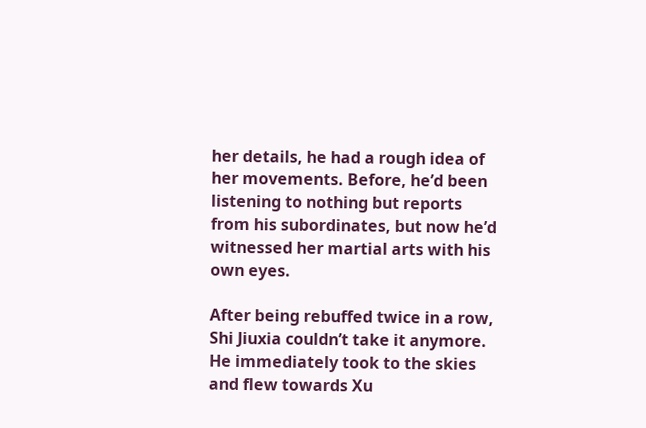her details, he had a rough idea of her movements. Before, he’d been listening to nothing but reports from his subordinates, but now he’d witnessed her martial arts with his own eyes.

After being rebuffed twice in a row, Shi Jiuxia couldn’t take it anymore. He immediately took to the skies and flew towards Xu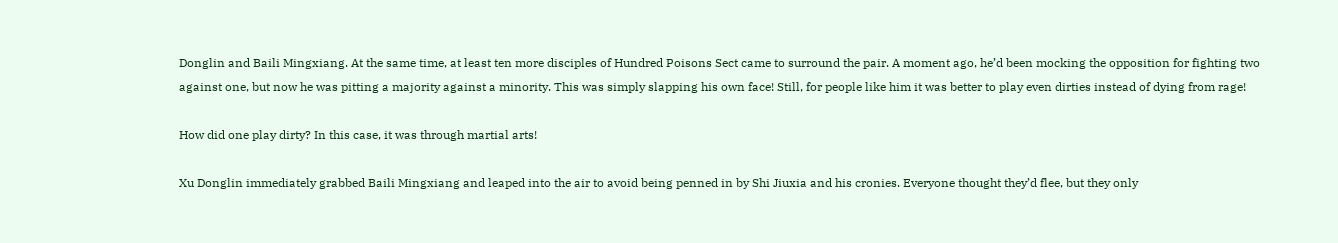Donglin and Baili Mingxiang. At the same time, at least ten more disciples of Hundred Poisons Sect came to surround the pair. A moment ago, he’d been mocking the opposition for fighting two against one, but now he was pitting a majority against a minority. This was simply slapping his own face! Still, for people like him it was better to play even dirties instead of dying from rage!

How did one play dirty? In this case, it was through martial arts!

Xu Donglin immediately grabbed Baili Mingxiang and leaped into the air to avoid being penned in by Shi Jiuxia and his cronies. Everyone thought they’d flee, but they only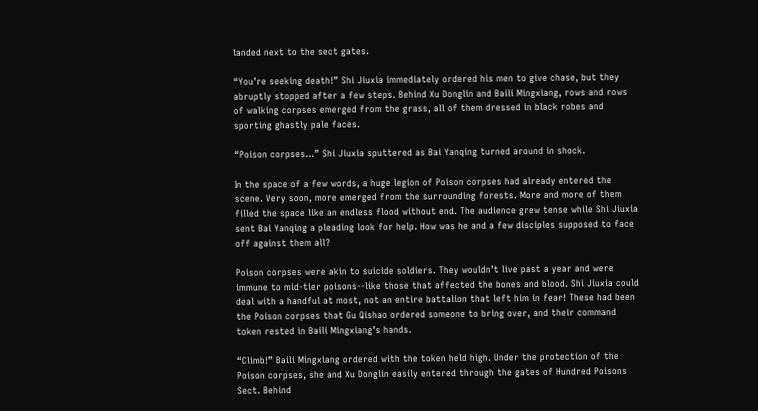landed next to the sect gates.

“You’re seeking death!” Shi Jiuxia immediately ordered his men to give chase, but they abruptly stopped after a few steps. Behind Xu Donglin and Baili Mingxiang, rows and rows of walking corpses emerged from the grass, all of them dressed in black robes and sporting ghastly pale faces.

“Poison corpses…” Shi Jiuxia sputtered as Bai Yanqing turned around in shock.

In the space of a few words, a huge legion of Poison corpses had already entered the scene. Very soon, more emerged from the surrounding forests. More and more of them filled the space like an endless flood without end. The audience grew tense while Shi Jiuxia sent Bai Yanqing a pleading look for help. How was he and a few disciples supposed to face off against them all?

Poison corpses were akin to suicide soldiers. They wouldn’t live past a year and were immune to mid-tier poisons--like those that affected the bones and blood. Shi Jiuxia could deal with a handful at most, not an entire battalion that left him in fear! These had been the Poison corpses that Gu Qishao ordered someone to bring over, and their command token rested in Baili Mingxiang’s hands.

“Climb!” Baili Mingxiang ordered with the token held high. Under the protection of the Poison corpses, she and Xu Donglin easily entered through the gates of Hundred Poisons Sect. Behind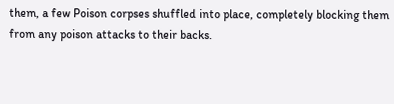them, a few Poison corpses shuffled into place, completely blocking them from any poison attacks to their backs.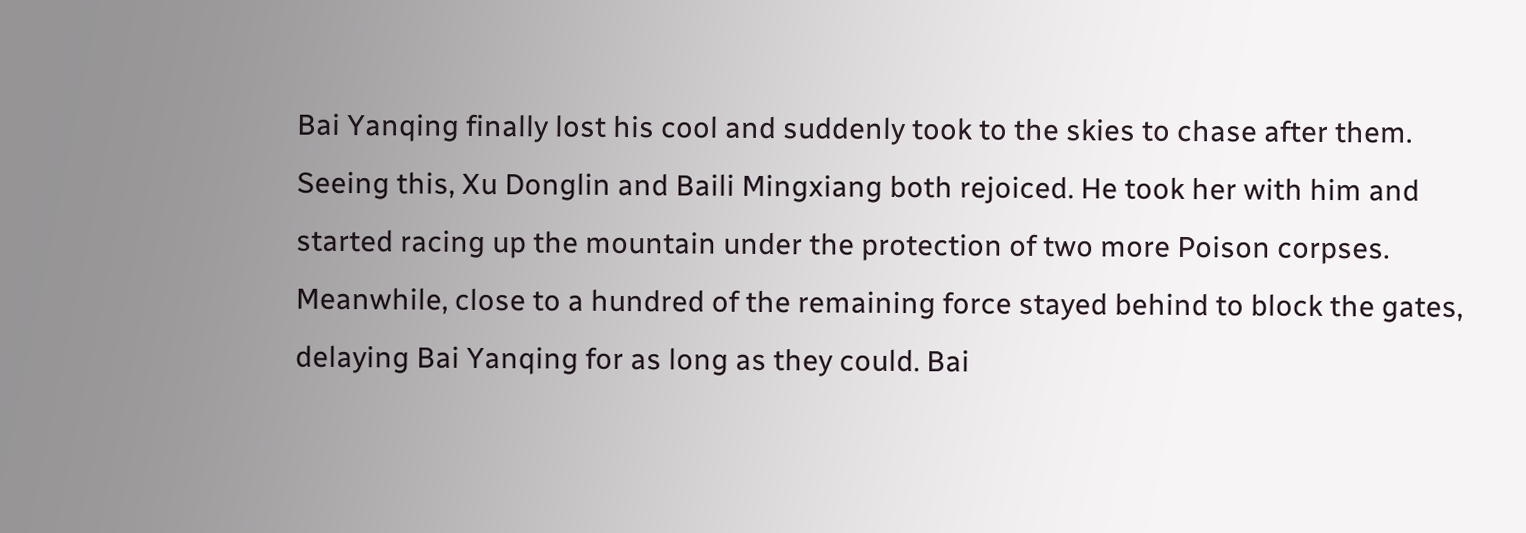Bai Yanqing finally lost his cool and suddenly took to the skies to chase after them. Seeing this, Xu Donglin and Baili Mingxiang both rejoiced. He took her with him and started racing up the mountain under the protection of two more Poison corpses. Meanwhile, close to a hundred of the remaining force stayed behind to block the gates, delaying Bai Yanqing for as long as they could. Bai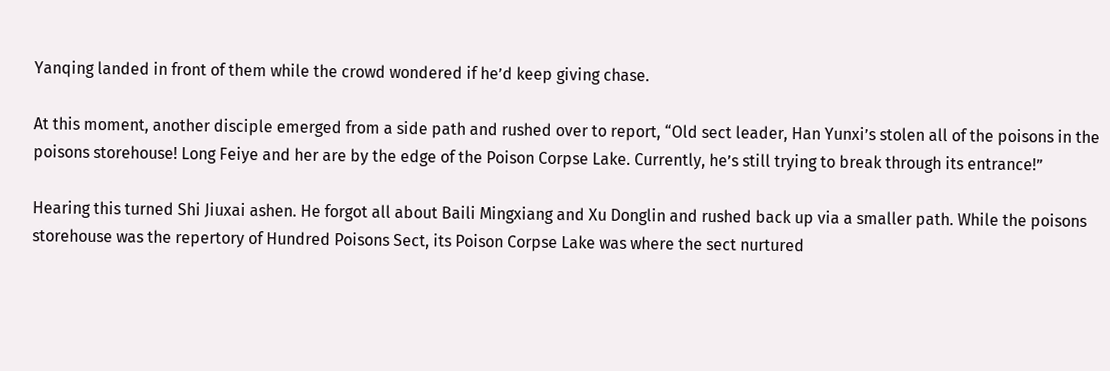Yanqing landed in front of them while the crowd wondered if he’d keep giving chase.

At this moment, another disciple emerged from a side path and rushed over to report, “Old sect leader, Han Yunxi’s stolen all of the poisons in the poisons storehouse! Long Feiye and her are by the edge of the Poison Corpse Lake. Currently, he’s still trying to break through its entrance!”

Hearing this turned Shi Jiuxai ashen. He forgot all about Baili Mingxiang and Xu Donglin and rushed back up via a smaller path. While the poisons storehouse was the repertory of Hundred Poisons Sect, its Poison Corpse Lake was where the sect nurtured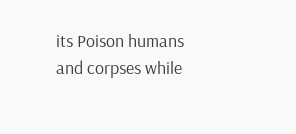its Poison humans and corpses while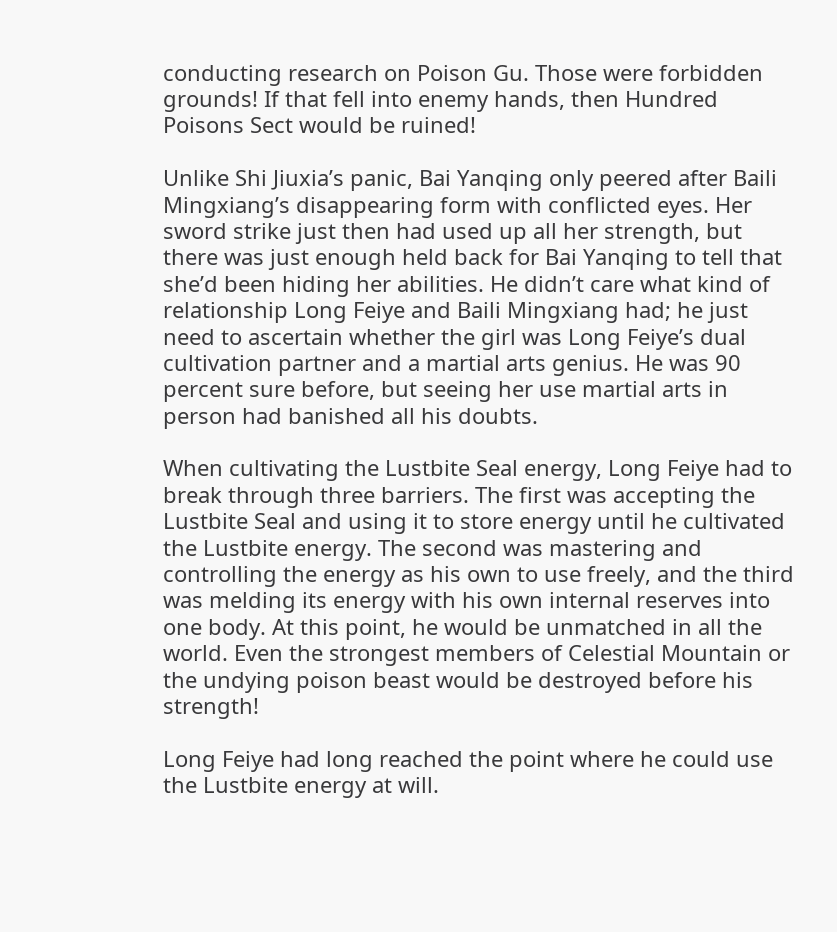conducting research on Poison Gu. Those were forbidden grounds! If that fell into enemy hands, then Hundred Poisons Sect would be ruined!

Unlike Shi Jiuxia’s panic, Bai Yanqing only peered after Baili Mingxiang’s disappearing form with conflicted eyes. Her sword strike just then had used up all her strength, but there was just enough held back for Bai Yanqing to tell that she’d been hiding her abilities. He didn’t care what kind of relationship Long Feiye and Baili Mingxiang had; he just need to ascertain whether the girl was Long Feiye’s dual cultivation partner and a martial arts genius. He was 90 percent sure before, but seeing her use martial arts in person had banished all his doubts.

When cultivating the Lustbite Seal energy, Long Feiye had to break through three barriers. The first was accepting the Lustbite Seal and using it to store energy until he cultivated the Lustbite energy. The second was mastering and controlling the energy as his own to use freely, and the third was melding its energy with his own internal reserves into one body. At this point, he would be unmatched in all the world. Even the strongest members of Celestial Mountain or the undying poison beast would be destroyed before his strength!

Long Feiye had long reached the point where he could use the Lustbite energy at will.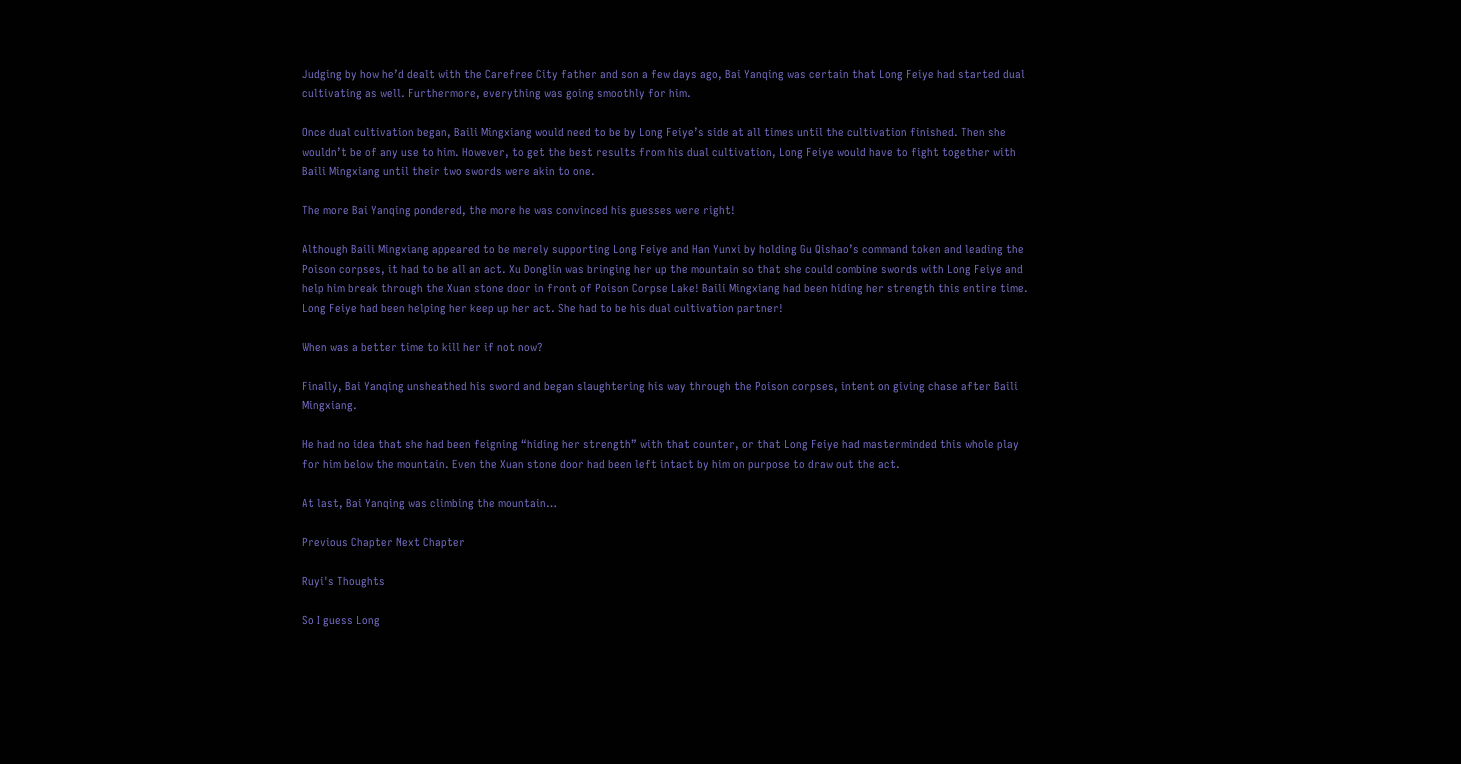Judging by how he’d dealt with the Carefree City father and son a few days ago, Bai Yanqing was certain that Long Feiye had started dual cultivating as well. Furthermore, everything was going smoothly for him.

Once dual cultivation began, Baili Mingxiang would need to be by Long Feiye’s side at all times until the cultivation finished. Then she wouldn’t be of any use to him. However, to get the best results from his dual cultivation, Long Feiye would have to fight together with Baili Mingxiang until their two swords were akin to one.

The more Bai Yanqing pondered, the more he was convinced his guesses were right!

Although Baili Mingxiang appeared to be merely supporting Long Feiye and Han Yunxi by holding Gu Qishao’s command token and leading the Poison corpses, it had to be all an act. Xu Donglin was bringing her up the mountain so that she could combine swords with Long Feiye and help him break through the Xuan stone door in front of Poison Corpse Lake! Baili Mingxiang had been hiding her strength this entire time. Long Feiye had been helping her keep up her act. She had to be his dual cultivation partner!

When was a better time to kill her if not now?

Finally, Bai Yanqing unsheathed his sword and began slaughtering his way through the Poison corpses, intent on giving chase after Baili Mingxiang.

He had no idea that she had been feigning “hiding her strength” with that counter, or that Long Feiye had masterminded this whole play for him below the mountain. Even the Xuan stone door had been left intact by him on purpose to draw out the act.

At last, Bai Yanqing was climbing the mountain…

Previous Chapter Next Chapter

Ruyi's Thoughts

So I guess Long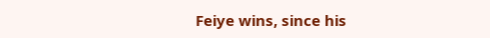Feiye wins, since his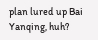plan lured up Bai Yanqing, huh?